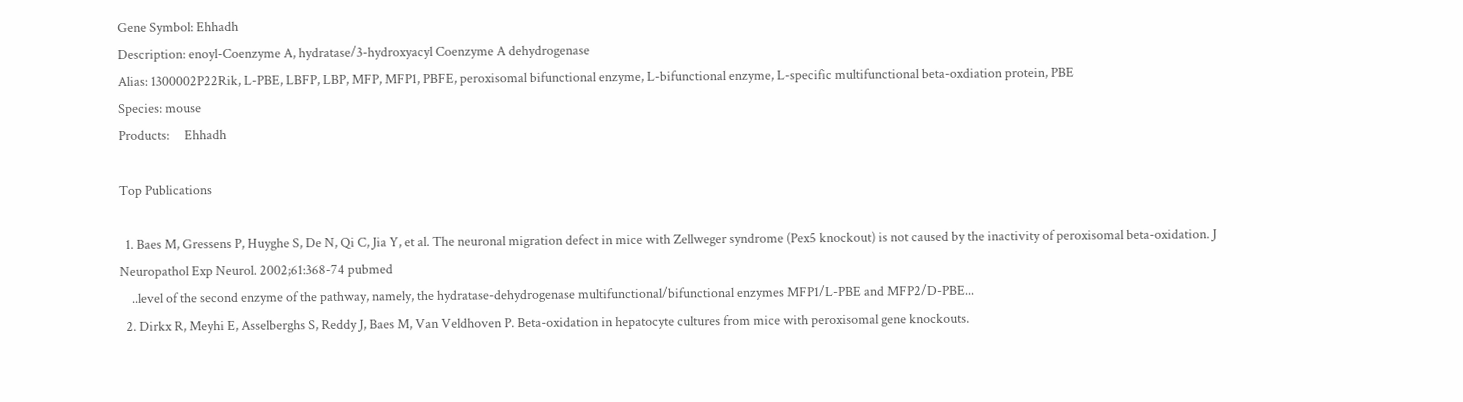Gene Symbol: Ehhadh
Description: enoyl-Coenzyme A, hydratase/3-hydroxyacyl Coenzyme A dehydrogenase
Alias: 1300002P22Rik, L-PBE, LBFP, LBP, MFP, MFP1, PBFE, peroxisomal bifunctional enzyme, L-bifunctional enzyme, L-specific multifunctional beta-oxdiation protein, PBE
Species: mouse
Products:     Ehhadh

Top Publications

  1. Baes M, Gressens P, Huyghe S, De N, Qi C, Jia Y, et al. The neuronal migration defect in mice with Zellweger syndrome (Pex5 knockout) is not caused by the inactivity of peroxisomal beta-oxidation. J Neuropathol Exp Neurol. 2002;61:368-74 pubmed
    ..level of the second enzyme of the pathway, namely, the hydratase-dehydrogenase multifunctional/bifunctional enzymes MFP1/L-PBE and MFP2/D-PBE...
  2. Dirkx R, Meyhi E, Asselberghs S, Reddy J, Baes M, Van Veldhoven P. Beta-oxidation in hepatocyte cultures from mice with peroxisomal gene knockouts.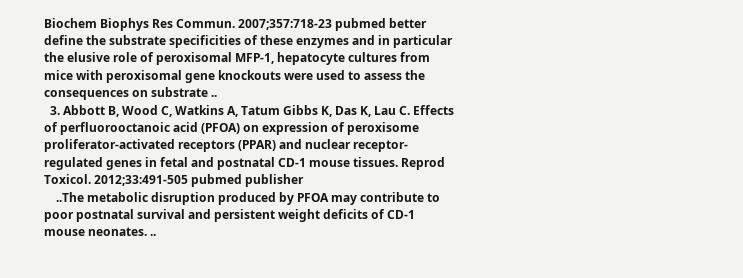Biochem Biophys Res Commun. 2007;357:718-23 pubmed better define the substrate specificities of these enzymes and in particular the elusive role of peroxisomal MFP-1, hepatocyte cultures from mice with peroxisomal gene knockouts were used to assess the consequences on substrate ..
  3. Abbott B, Wood C, Watkins A, Tatum Gibbs K, Das K, Lau C. Effects of perfluorooctanoic acid (PFOA) on expression of peroxisome proliferator-activated receptors (PPAR) and nuclear receptor-regulated genes in fetal and postnatal CD-1 mouse tissues. Reprod Toxicol. 2012;33:491-505 pubmed publisher
    ..The metabolic disruption produced by PFOA may contribute to poor postnatal survival and persistent weight deficits of CD-1 mouse neonates. ..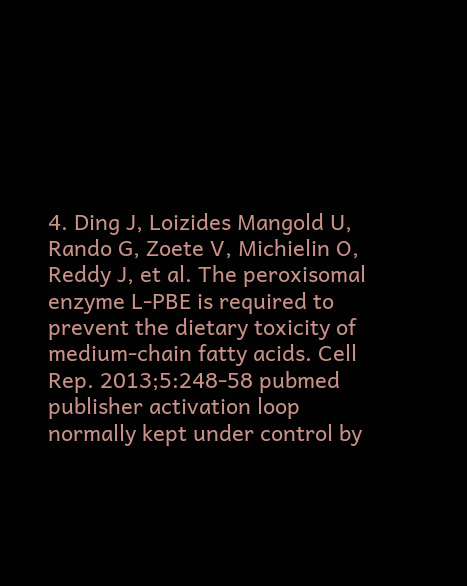4. Ding J, Loizides Mangold U, Rando G, Zoete V, Michielin O, Reddy J, et al. The peroxisomal enzyme L-PBE is required to prevent the dietary toxicity of medium-chain fatty acids. Cell Rep. 2013;5:248-58 pubmed publisher activation loop normally kept under control by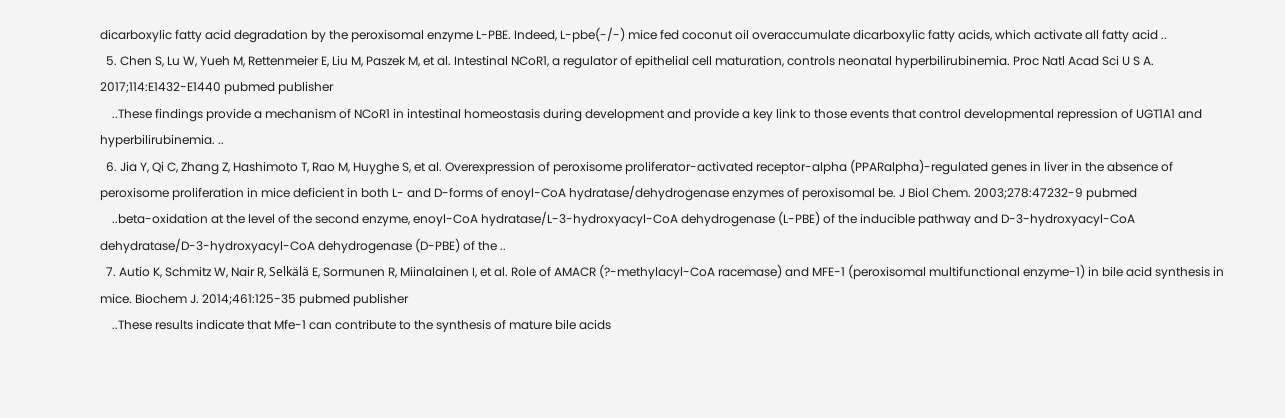dicarboxylic fatty acid degradation by the peroxisomal enzyme L-PBE. Indeed, L-pbe(-/-) mice fed coconut oil overaccumulate dicarboxylic fatty acids, which activate all fatty acid ..
  5. Chen S, Lu W, Yueh M, Rettenmeier E, Liu M, Paszek M, et al. Intestinal NCoR1, a regulator of epithelial cell maturation, controls neonatal hyperbilirubinemia. Proc Natl Acad Sci U S A. 2017;114:E1432-E1440 pubmed publisher
    ..These findings provide a mechanism of NCoR1 in intestinal homeostasis during development and provide a key link to those events that control developmental repression of UGT1A1 and hyperbilirubinemia. ..
  6. Jia Y, Qi C, Zhang Z, Hashimoto T, Rao M, Huyghe S, et al. Overexpression of peroxisome proliferator-activated receptor-alpha (PPARalpha)-regulated genes in liver in the absence of peroxisome proliferation in mice deficient in both L- and D-forms of enoyl-CoA hydratase/dehydrogenase enzymes of peroxisomal be. J Biol Chem. 2003;278:47232-9 pubmed
    ..beta-oxidation at the level of the second enzyme, enoyl-CoA hydratase/L-3-hydroxyacyl-CoA dehydrogenase (L-PBE) of the inducible pathway and D-3-hydroxyacyl-CoA dehydratase/D-3-hydroxyacyl-CoA dehydrogenase (D-PBE) of the ..
  7. Autio K, Schmitz W, Nair R, Selkälä E, Sormunen R, Miinalainen I, et al. Role of AMACR (?-methylacyl-CoA racemase) and MFE-1 (peroxisomal multifunctional enzyme-1) in bile acid synthesis in mice. Biochem J. 2014;461:125-35 pubmed publisher
    ..These results indicate that Mfe-1 can contribute to the synthesis of mature bile acids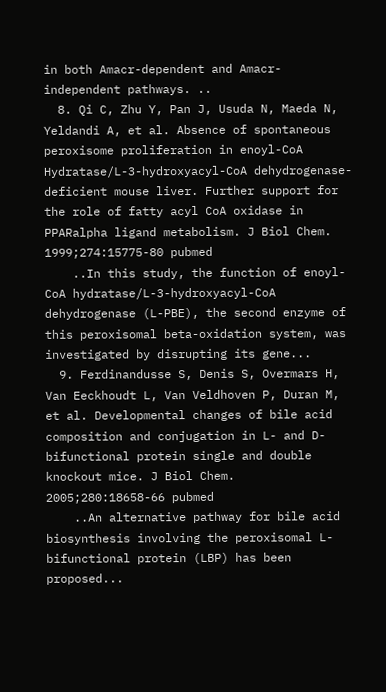in both Amacr-dependent and Amacr-independent pathways. ..
  8. Qi C, Zhu Y, Pan J, Usuda N, Maeda N, Yeldandi A, et al. Absence of spontaneous peroxisome proliferation in enoyl-CoA Hydratase/L-3-hydroxyacyl-CoA dehydrogenase-deficient mouse liver. Further support for the role of fatty acyl CoA oxidase in PPARalpha ligand metabolism. J Biol Chem. 1999;274:15775-80 pubmed
    ..In this study, the function of enoyl-CoA hydratase/L-3-hydroxyacyl-CoA dehydrogenase (L-PBE), the second enzyme of this peroxisomal beta-oxidation system, was investigated by disrupting its gene...
  9. Ferdinandusse S, Denis S, Overmars H, Van Eeckhoudt L, Van Veldhoven P, Duran M, et al. Developmental changes of bile acid composition and conjugation in L- and D-bifunctional protein single and double knockout mice. J Biol Chem. 2005;280:18658-66 pubmed
    ..An alternative pathway for bile acid biosynthesis involving the peroxisomal L-bifunctional protein (LBP) has been proposed...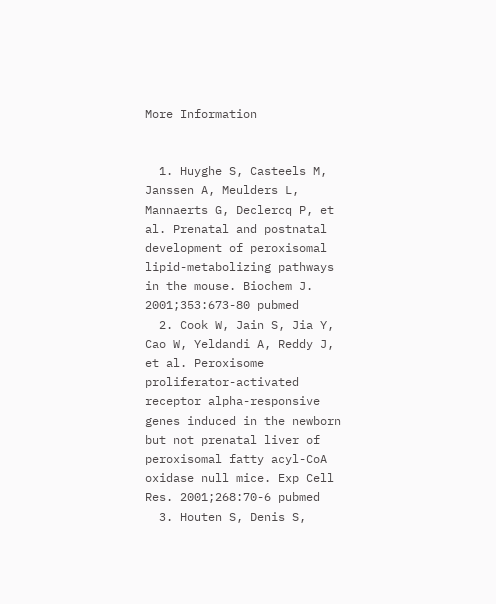More Information


  1. Huyghe S, Casteels M, Janssen A, Meulders L, Mannaerts G, Declercq P, et al. Prenatal and postnatal development of peroxisomal lipid-metabolizing pathways in the mouse. Biochem J. 2001;353:673-80 pubmed
  2. Cook W, Jain S, Jia Y, Cao W, Yeldandi A, Reddy J, et al. Peroxisome proliferator-activated receptor alpha-responsive genes induced in the newborn but not prenatal liver of peroxisomal fatty acyl-CoA oxidase null mice. Exp Cell Res. 2001;268:70-6 pubmed
  3. Houten S, Denis S,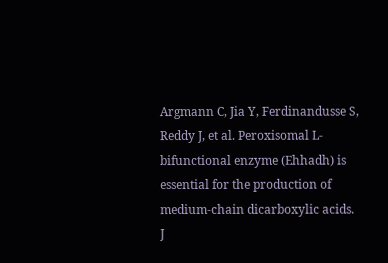Argmann C, Jia Y, Ferdinandusse S, Reddy J, et al. Peroxisomal L-bifunctional enzyme (Ehhadh) is essential for the production of medium-chain dicarboxylic acids. J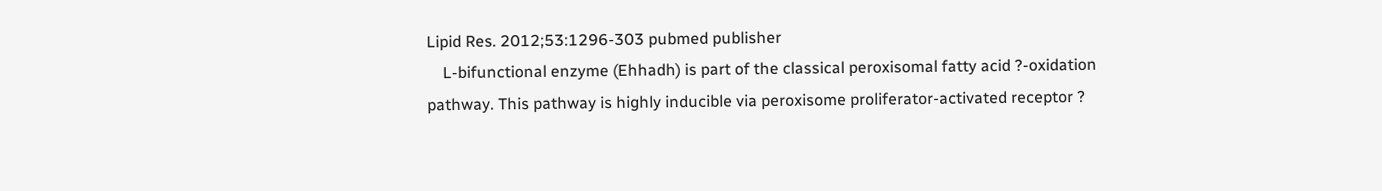Lipid Res. 2012;53:1296-303 pubmed publisher
    L-bifunctional enzyme (Ehhadh) is part of the classical peroxisomal fatty acid ?-oxidation pathway. This pathway is highly inducible via peroxisome proliferator-activated receptor ?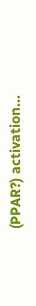(PPAR?) activation...